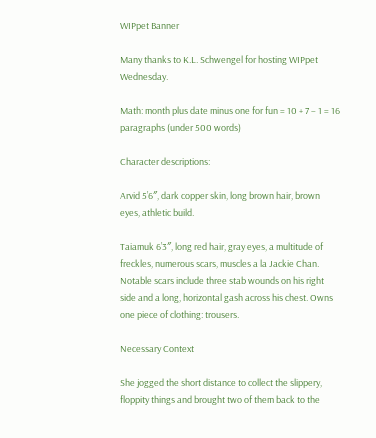WIPpet Banner

Many thanks to K.L. Schwengel for hosting WIPpet Wednesday.

Math: month plus date minus one for fun = 10 + 7 – 1 = 16 paragraphs (under 500 words)

Character descriptions:

Arvid 5’6″, dark copper skin, long brown hair, brown eyes, athletic build.

Taiamuk 6’3″, long red hair, gray eyes, a multitude of freckles, numerous scars, muscles a la Jackie Chan. Notable scars include three stab wounds on his right side and a long, horizontal gash across his chest. Owns one piece of clothing: trousers.

Necessary Context

She jogged the short distance to collect the slippery, floppity things and brought two of them back to the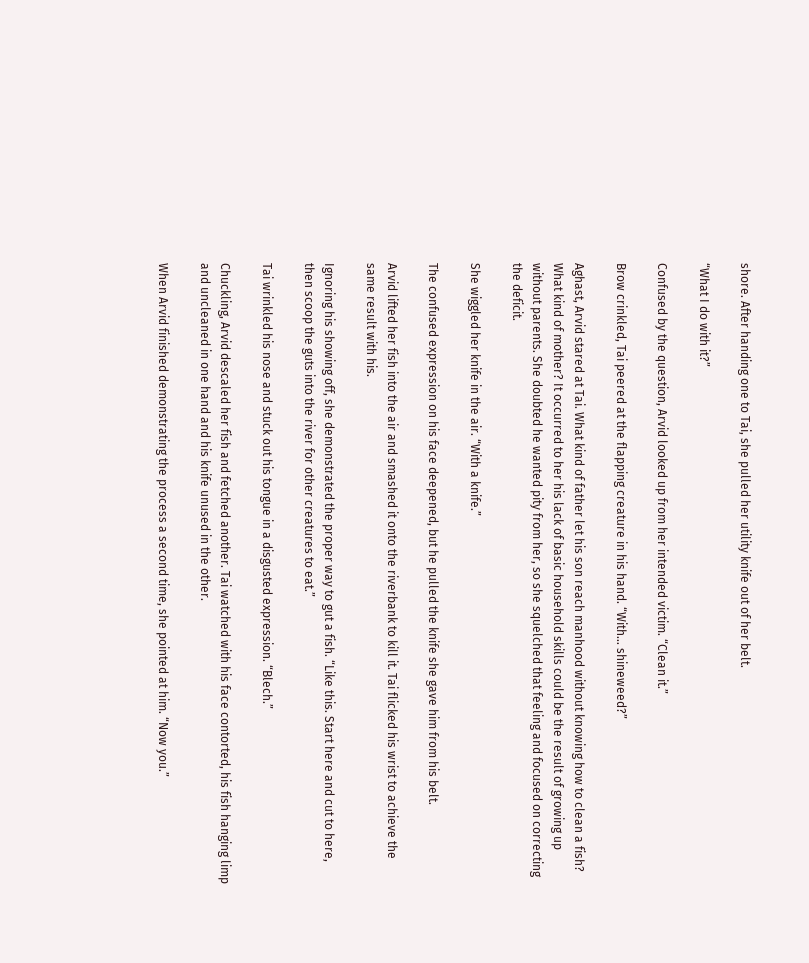shore. After handing one to Tai, she pulled her utility knife out of her belt.

“What I do with it?”

Confused by the question, Arvid looked up from her intended victim. “Clean it.”

Brow crinkled, Tai peered at the flapping creature in his hand. “With… shineweed?”

Aghast, Arvid stared at Tai. What kind of father let his son reach manhood without knowing how to clean a fish? What kind of mother? It occurred to her his lack of basic household skills could be the result of growing up without parents. She doubted he wanted pity from her, so she squelched that feeling and focused on correcting the deficit.

She wiggled her knife in the air. “With a knife.”

The confused expression on his face deepened, but he pulled the knife she gave him from his belt.

Arvid lifted her fish into the air and smashed it onto the riverbank to kill it. Tai flicked his wrist to achieve the same result with his.

Ignoring his showing off, she demonstrated the proper way to gut a fish. “Like this. Start here and cut to here, then scoop the guts into the river for other creatures to eat.”

Tai wrinkled his nose and stuck out his tongue in a disgusted expression. “Blech.”

Chuckling, Arvid descaled her fish and fetched another. Tai watched with his face contorted, his fish hanging limp and uncleaned in one hand and his knife unused in the other.

When Arvid finished demonstrating the process a second time, she pointed at him. “Now you.”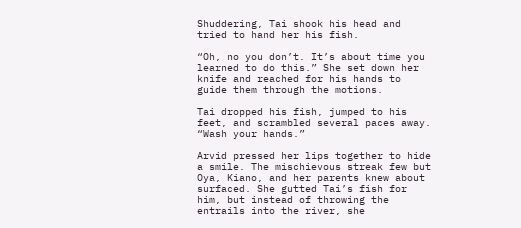Shuddering, Tai shook his head and tried to hand her his fish.

“Oh, no you don’t. It’s about time you learned to do this.” She set down her knife and reached for his hands to guide them through the motions.

Tai dropped his fish, jumped to his feet, and scrambled several paces away. “Wash your hands.”

Arvid pressed her lips together to hide a smile. The mischievous streak few but Oya, Kiano, and her parents knew about surfaced. She gutted Tai’s fish for him, but instead of throwing the entrails into the river, she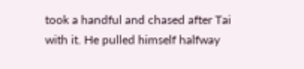took a handful and chased after Tai with it. He pulled himself halfway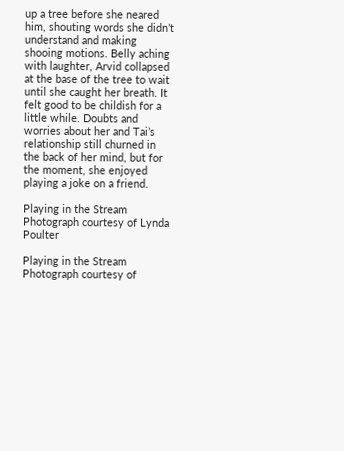up a tree before she neared him, shouting words she didn’t understand and making shooing motions. Belly aching with laughter, Arvid collapsed at the base of the tree to wait until she caught her breath. It felt good to be childish for a little while. Doubts and worries about her and Tai’s relationship still churned in the back of her mind, but for the moment, she enjoyed playing a joke on a friend.

Playing in the Stream Photograph courtesy of Lynda Poulter

Playing in the Stream
Photograph courtesy of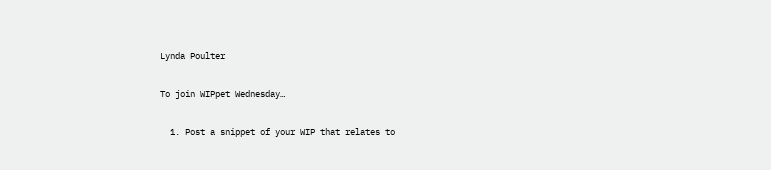Lynda Poulter

To join WIPpet Wednesday…

  1. Post a snippet of your WIP that relates to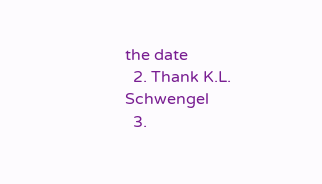the date
  2. Thank K.L. Schwengel
  3.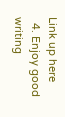Link up here
  4. Enjoy good writing